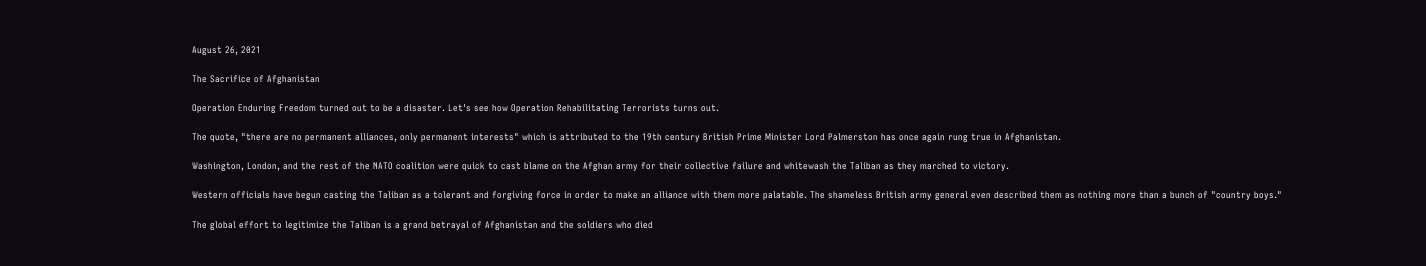August 26, 2021

The Sacrifice of Afghanistan

Operation Enduring Freedom turned out to be a disaster. Let's see how Operation Rehabilitating Terrorists turns out.

The quote, "there are no permanent alliances, only permanent interests" which is attributed to the 19th century British Prime Minister Lord Palmerston has once again rung true in Afghanistan.

Washington, London, and the rest of the NATO coalition were quick to cast blame on the Afghan army for their collective failure and whitewash the Taliban as they marched to victory.

Western officials have begun casting the Taliban as a tolerant and forgiving force in order to make an alliance with them more palatable. The shameless British army general even described them as nothing more than a bunch of "country boys."

The global effort to legitimize the Taliban is a grand betrayal of Afghanistan and the soldiers who died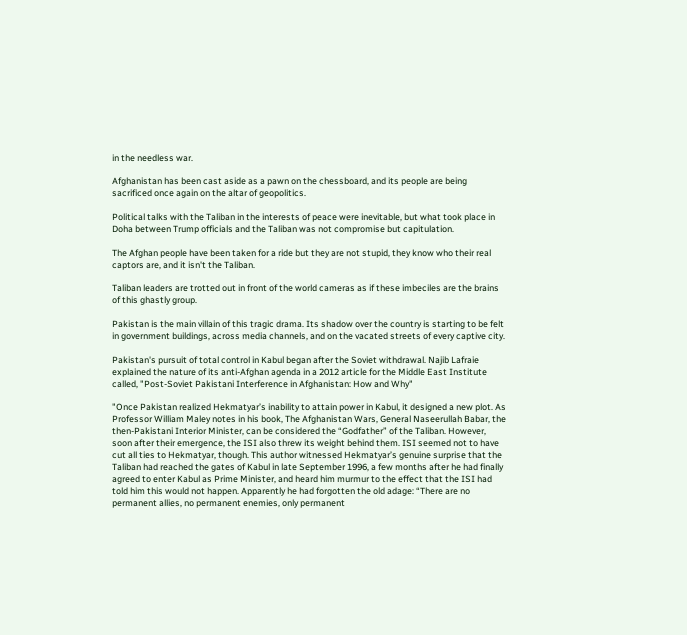in the needless war.

Afghanistan has been cast aside as a pawn on the chessboard, and its people are being sacrificed once again on the altar of geopolitics.

Political talks with the Taliban in the interests of peace were inevitable, but what took place in Doha between Trump officials and the Taliban was not compromise but capitulation.

The Afghan people have been taken for a ride but they are not stupid, they know who their real captors are, and it isn't the Taliban.

Taliban leaders are trotted out in front of the world cameras as if these imbeciles are the brains of this ghastly group.

Pakistan is the main villain of this tragic drama. Its shadow over the country is starting to be felt in government buildings, across media channels, and on the vacated streets of every captive city.

Pakistan's pursuit of total control in Kabul began after the Soviet withdrawal. Najib Lafraie explained the nature of its anti-Afghan agenda in a 2012 article for the Middle East Institute called, "Post-Soviet Pakistani Interference in Afghanistan: How and Why"

"Once Pakistan realized Hekmatyar’s inability to attain power in Kabul, it designed a new plot. As Professor William Maley notes in his book, The Afghanistan Wars, General Naseerullah Babar, the then-Pakistani Interior Minister, can be considered the “Godfather” of the Taliban. However, soon after their emergence, the ISI also threw its weight behind them. ISI seemed not to have cut all ties to Hekmatyar, though. This author witnessed Hekmatyar’s genuine surprise that the Taliban had reached the gates of Kabul in late September 1996, a few months after he had finally agreed to enter Kabul as Prime Minister, and heard him murmur to the effect that the ISI had told him this would not happen. Apparently he had forgotten the old adage: “There are no permanent allies, no permanent enemies, only permanent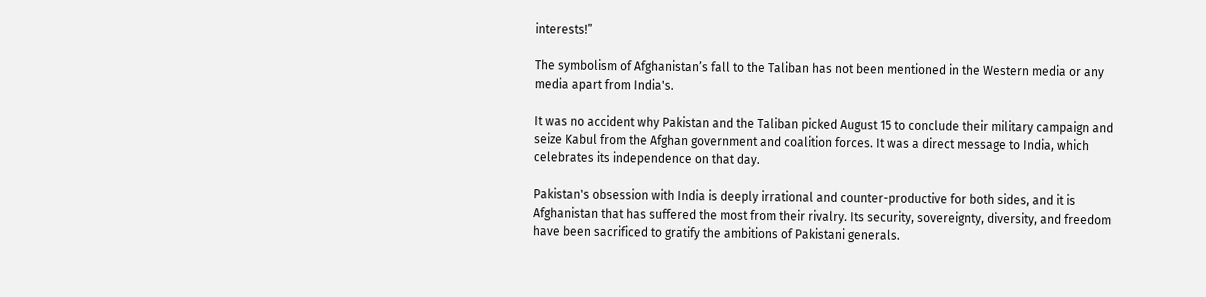interests!”

The symbolism of Afghanistan’s fall to the Taliban has not been mentioned in the Western media or any media apart from India's.

It was no accident why Pakistan and the Taliban picked August 15 to conclude their military campaign and seize Kabul from the Afghan government and coalition forces. It was a direct message to India, which celebrates its independence on that day.

Pakistan's obsession with India is deeply irrational and counter-productive for both sides, and it is Afghanistan that has suffered the most from their rivalry. Its security, sovereignty, diversity, and freedom have been sacrificed to gratify the ambitions of Pakistani generals.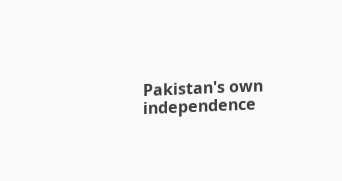Pakistan's own independence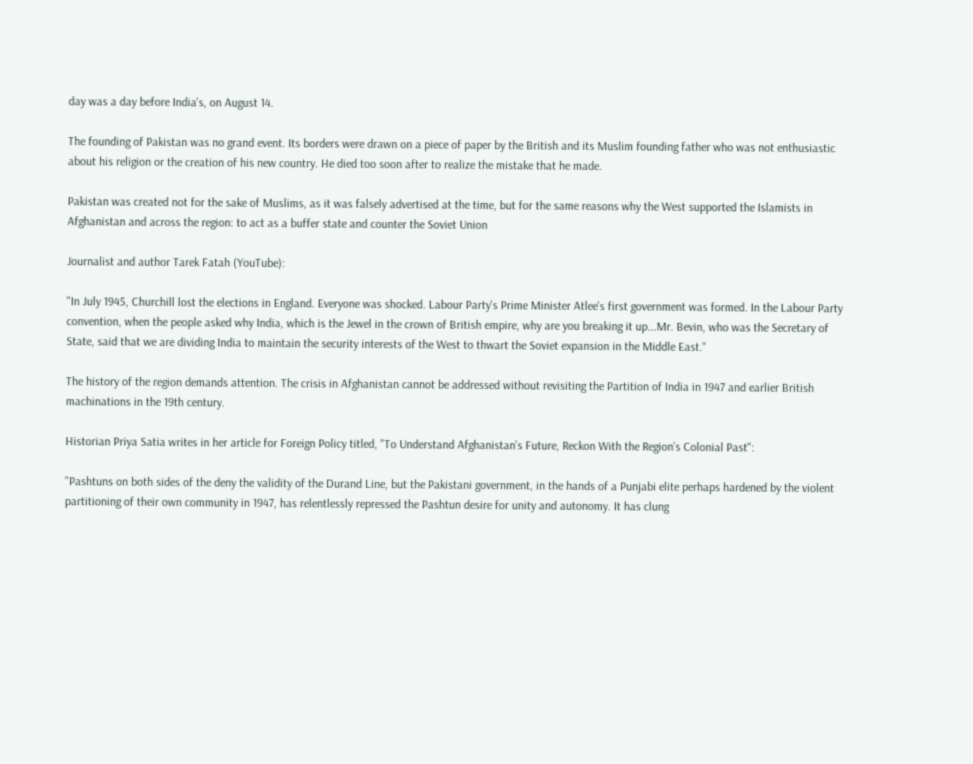day was a day before India's, on August 14.

The founding of Pakistan was no grand event. Its borders were drawn on a piece of paper by the British and its Muslim founding father who was not enthusiastic about his religion or the creation of his new country. He died too soon after to realize the mistake that he made.

Pakistan was created not for the sake of Muslims, as it was falsely advertised at the time, but for the same reasons why the West supported the Islamists in Afghanistan and across the region: to act as a buffer state and counter the Soviet Union

Journalist and author Tarek Fatah (YouTube):

"In July 1945, Churchill lost the elections in England. Everyone was shocked. Labour Party's Prime Minister Atlee's first government was formed. In the Labour Party convention, when the people asked why India, which is the Jewel in the crown of British empire, why are you breaking it up...Mr. Bevin, who was the Secretary of State, said that we are dividing India to maintain the security interests of the West to thwart the Soviet expansion in the Middle East."

The history of the region demands attention. The crisis in Afghanistan cannot be addressed without revisiting the Partition of India in 1947 and earlier British machinations in the 19th century.

Historian Priya Satia writes in her article for Foreign Policy titled, "To Understand Afghanistan’s Future, Reckon With the Region’s Colonial Past":

"Pashtuns on both sides of the deny the validity of the Durand Line, but the Pakistani government, in the hands of a Punjabi elite perhaps hardened by the violent partitioning of their own community in 1947, has relentlessly repressed the Pashtun desire for unity and autonomy. It has clung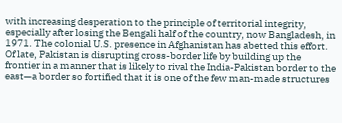with increasing desperation to the principle of territorial integrity, especially after losing the Bengali half of the country, now Bangladesh, in 1971. The colonial U.S. presence in Afghanistan has abetted this effort. Of late, Pakistan is disrupting cross-border life by building up the frontier in a manner that is likely to rival the India-Pakistan border to the east—a border so fortified that it is one of the few man-made structures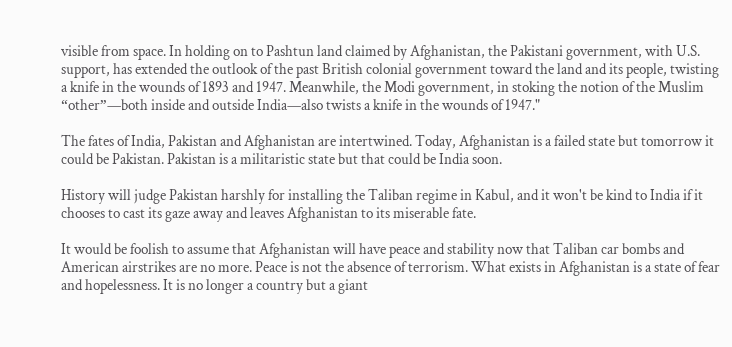visible from space. In holding on to Pashtun land claimed by Afghanistan, the Pakistani government, with U.S. support, has extended the outlook of the past British colonial government toward the land and its people, twisting a knife in the wounds of 1893 and 1947. Meanwhile, the Modi government, in stoking the notion of the Muslim “other”—both inside and outside India—also twists a knife in the wounds of 1947."

The fates of India, Pakistan and Afghanistan are intertwined. Today, Afghanistan is a failed state but tomorrow it could be Pakistan. Pakistan is a militaristic state but that could be India soon.

History will judge Pakistan harshly for installing the Taliban regime in Kabul, and it won't be kind to India if it chooses to cast its gaze away and leaves Afghanistan to its miserable fate.

It would be foolish to assume that Afghanistan will have peace and stability now that Taliban car bombs and American airstrikes are no more. Peace is not the absence of terrorism. What exists in Afghanistan is a state of fear and hopelessness. It is no longer a country but a giant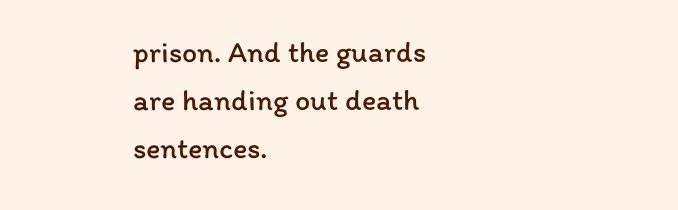prison. And the guards are handing out death sentences.